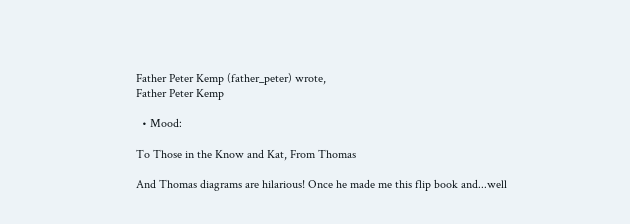Father Peter Kemp (father_peter) wrote,
Father Peter Kemp

  • Mood:

To Those in the Know and Kat, From Thomas

And Thomas diagrams are hilarious! Once he made me this flip book and...well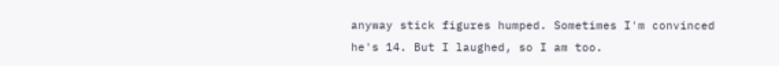anyway stick figures humped. Sometimes I'm convinced he's 14. But I laughed, so I am too.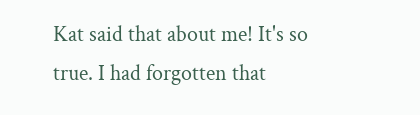Kat said that about me! It's so true. I had forgotten that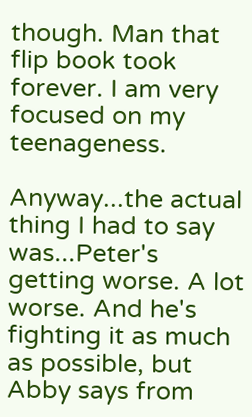though. Man that flip book took forever. I am very focused on my teenageness.

Anyway...the actual thing I had to say was...Peter's getting worse. A lot worse. And he's fighting it as much as possible, but Abby says from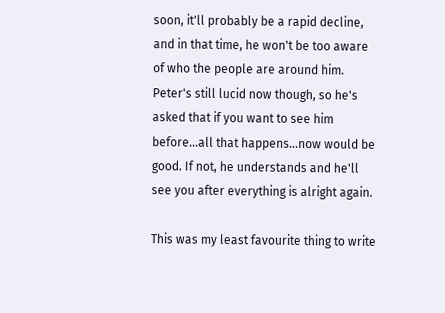soon, it'll probably be a rapid decline, and in that time, he won't be too aware of who the people are around him. Peter's still lucid now though, so he's asked that if you want to see him before...all that happens...now would be good. If not, he understands and he'll see you after everything is alright again.

This was my least favourite thing to write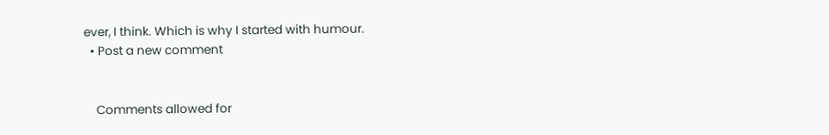ever, I think. Which is why I started with humour.
  • Post a new comment


    Comments allowed for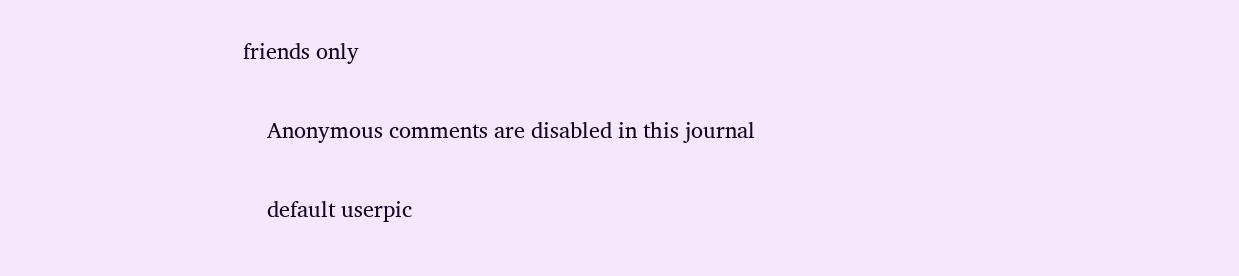friends only

    Anonymous comments are disabled in this journal

    default userpic